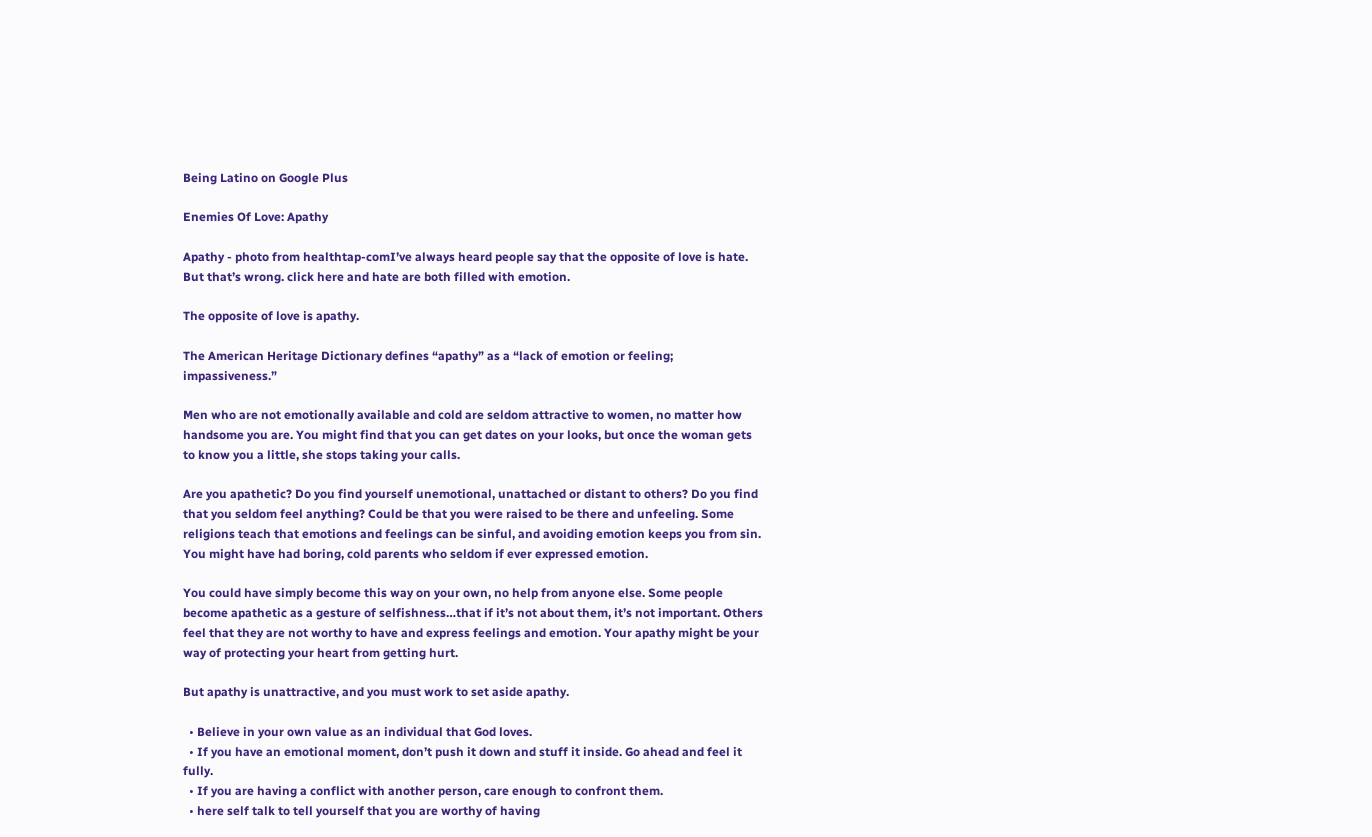Being Latino on Google Plus

Enemies Of Love: Apathy

Apathy - photo from healthtap-comI’ve always heard people say that the opposite of love is hate. But that’s wrong. click here and hate are both filled with emotion.

The opposite of love is apathy.

The American Heritage Dictionary defines “apathy” as a “lack of emotion or feeling; impassiveness.”

Men who are not emotionally available and cold are seldom attractive to women, no matter how handsome you are. You might find that you can get dates on your looks, but once the woman gets to know you a little, she stops taking your calls.

Are you apathetic? Do you find yourself unemotional, unattached or distant to others? Do you find that you seldom feel anything? Could be that you were raised to be there and unfeeling. Some religions teach that emotions and feelings can be sinful, and avoiding emotion keeps you from sin. You might have had boring, cold parents who seldom if ever expressed emotion.

You could have simply become this way on your own, no help from anyone else. Some people become apathetic as a gesture of selfishness…that if it’s not about them, it’s not important. Others feel that they are not worthy to have and express feelings and emotion. Your apathy might be your way of protecting your heart from getting hurt.

But apathy is unattractive, and you must work to set aside apathy.

  • Believe in your own value as an individual that God loves.
  • If you have an emotional moment, don’t push it down and stuff it inside. Go ahead and feel it fully.
  • If you are having a conflict with another person, care enough to confront them.
  • here self talk to tell yourself that you are worthy of having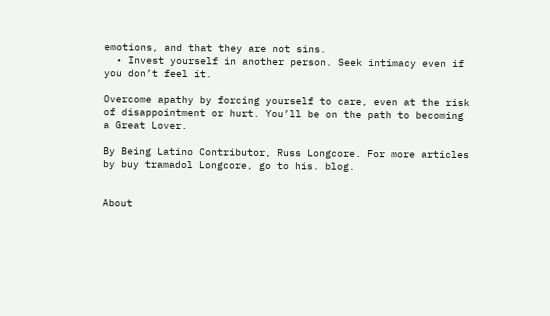emotions, and that they are not sins.
  • Invest yourself in another person. Seek intimacy even if you don’t feel it.

Overcome apathy by forcing yourself to care, even at the risk of disappointment or hurt. You’ll be on the path to becoming a Great Lover.

By Being Latino Contributor, Russ Longcore. For more articles by buy tramadol Longcore, go to his. blog.


About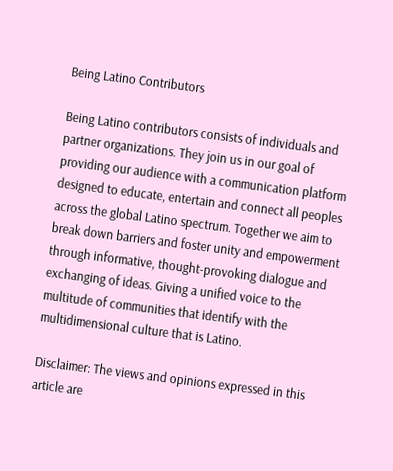Being Latino Contributors

Being Latino contributors consists of individuals and partner organizations. They join us in our goal of providing our audience with a communication platform designed to educate, entertain and connect all peoples across the global Latino spectrum. Together we aim to break down barriers and foster unity and empowerment through informative, thought-provoking dialogue and exchanging of ideas. Giving a unified voice to the multitude of communities that identify with the multidimensional culture that is Latino.

Disclaimer: The views and opinions expressed in this article are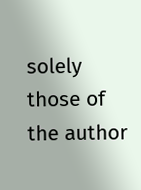solely those of the author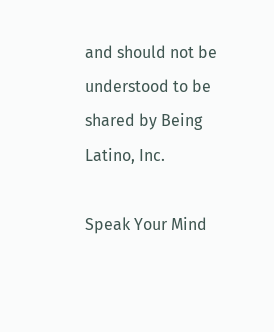and should not be understood to be shared by Being Latino, Inc.

Speak Your Mind